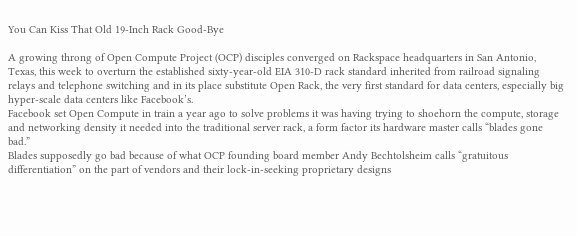You Can Kiss That Old 19-Inch Rack Good-Bye

A growing throng of Open Compute Project (OCP) disciples converged on Rackspace headquarters in San Antonio, Texas, this week to overturn the established sixty-year-old EIA 310-D rack standard inherited from railroad signaling relays and telephone switching and in its place substitute Open Rack, the very first standard for data centers, especially big hyper-scale data centers like Facebook’s.
Facebook set Open Compute in train a year ago to solve problems it was having trying to shoehorn the compute, storage and networking density it needed into the traditional server rack, a form factor its hardware master calls “blades gone bad.”
Blades supposedly go bad because of what OCP founding board member Andy Bechtolsheim calls “gratuitous differentiation” on the part of vendors and their lock-in-seeking proprietary designs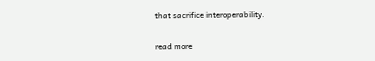that sacrifice interoperability.

read more